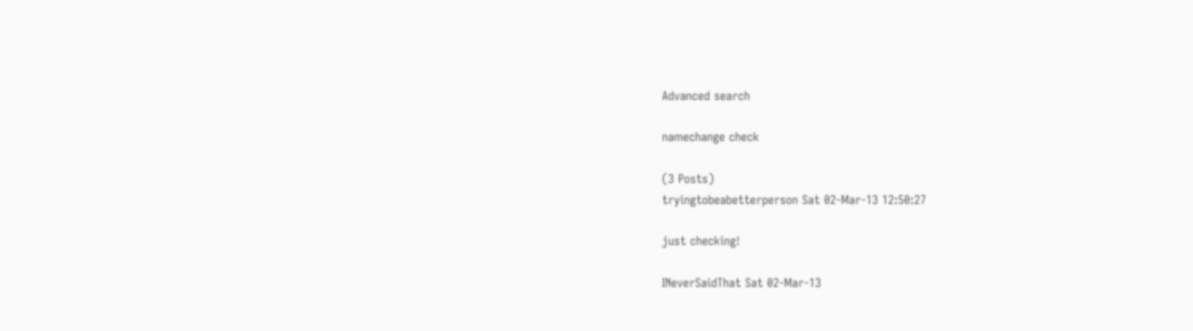Advanced search

namechange check

(3 Posts)
tryingtobeabetterperson Sat 02-Mar-13 12:50:27

just checking!

INeverSaidThat Sat 02-Mar-13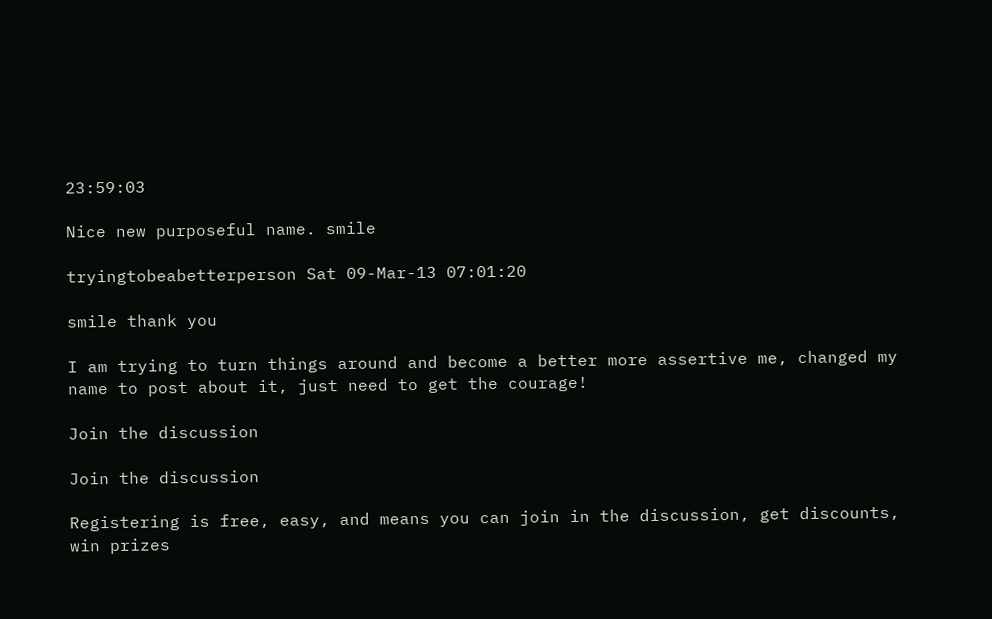23:59:03

Nice new purposeful name. smile

tryingtobeabetterperson Sat 09-Mar-13 07:01:20

smile thank you

I am trying to turn things around and become a better more assertive me, changed my name to post about it, just need to get the courage!

Join the discussion

Join the discussion

Registering is free, easy, and means you can join in the discussion, get discounts, win prizes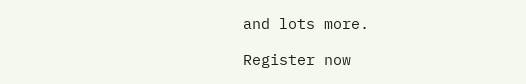and lots more.

Register now